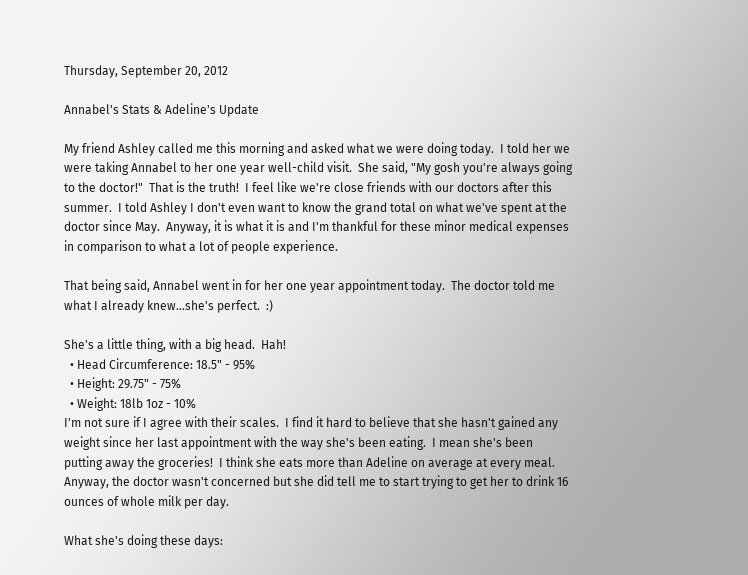Thursday, September 20, 2012

Annabel's Stats & Adeline's Update

My friend Ashley called me this morning and asked what we were doing today.  I told her we were taking Annabel to her one year well-child visit.  She said, "My gosh you're always going to the doctor!"  That is the truth!  I feel like we're close friends with our doctors after this summer.  I told Ashley I don't even want to know the grand total on what we've spent at the doctor since May.  Anyway, it is what it is and I'm thankful for these minor medical expenses in comparison to what a lot of people experience.

That being said, Annabel went in for her one year appointment today.  The doctor told me what I already knew...she's perfect.  :)

She's a little thing, with a big head.  Hah!
  • Head Circumference: 18.5" - 95%
  • Height: 29.75" - 75%
  • Weight: 18lb 1oz - 10%
I'm not sure if I agree with their scales.  I find it hard to believe that she hasn't gained any weight since her last appointment with the way she's been eating.  I mean she's been putting away the groceries!  I think she eats more than Adeline on average at every meal.  Anyway, the doctor wasn't concerned but she did tell me to start trying to get her to drink 16 ounces of whole milk per day.

What she's doing these days: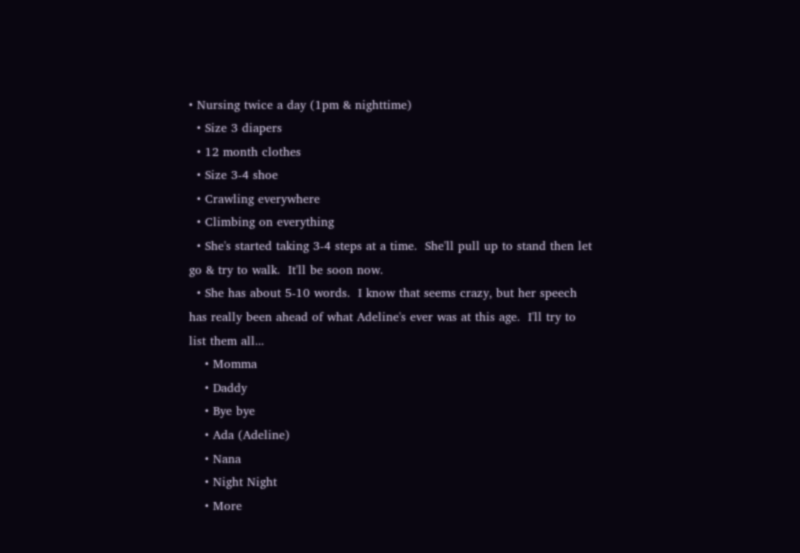• Nursing twice a day (1pm & nighttime)
  • Size 3 diapers
  • 12 month clothes
  • Size 3-4 shoe
  • Crawling everywhere
  • Climbing on everything
  • She's started taking 3-4 steps at a time.  She'll pull up to stand then let go & try to walk.  It'll be soon now.
  • She has about 5-10 words.  I know that seems crazy, but her speech has really been ahead of what Adeline's ever was at this age.  I'll try to list them all...
    • Momma
    • Daddy
    • Bye bye
    • Ada (Adeline)
    • Nana
    • Night Night
    • More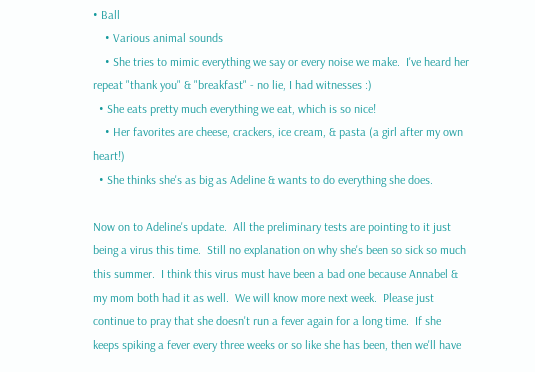• Ball
    • Various animal sounds
    • She tries to mimic everything we say or every noise we make.  I've heard her repeat "thank you" & "breakfast" - no lie, I had witnesses :)
  • She eats pretty much everything we eat, which is so nice!
    • Her favorites are cheese, crackers, ice cream, & pasta (a girl after my own heart!)
  • She thinks she's as big as Adeline & wants to do everything she does.

Now on to Adeline's update.  All the preliminary tests are pointing to it just being a virus this time.  Still no explanation on why she's been so sick so much this summer.  I think this virus must have been a bad one because Annabel & my mom both had it as well.  We will know more next week.  Please just continue to pray that she doesn't run a fever again for a long time.  If she keeps spiking a fever every three weeks or so like she has been, then we'll have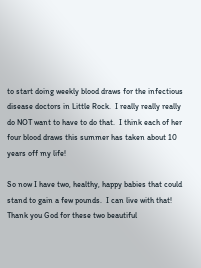to start doing weekly blood draws for the infectious disease doctors in Little Rock.  I really really really do NOT want to have to do that.  I think each of her four blood draws this summer has taken about 10 years off my life!

So now I have two, healthy, happy babies that could stand to gain a few pounds.  I can live with that!  Thank you God for these two beautiful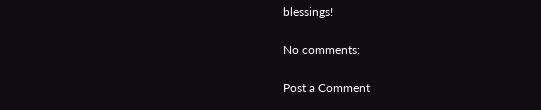blessings!

No comments:

Post a Comment